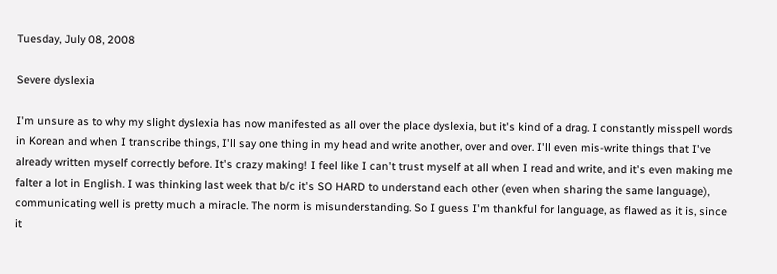Tuesday, July 08, 2008

Severe dyslexia

I'm unsure as to why my slight dyslexia has now manifested as all over the place dyslexia, but it's kind of a drag. I constantly misspell words in Korean and when I transcribe things, I'll say one thing in my head and write another, over and over. I'll even mis-write things that I've already written myself correctly before. It's crazy making! I feel like I can't trust myself at all when I read and write, and it's even making me falter a lot in English. I was thinking last week that b/c it's SO HARD to understand each other (even when sharing the same language), communicating well is pretty much a miracle. The norm is misunderstanding. So I guess I'm thankful for language, as flawed as it is, since it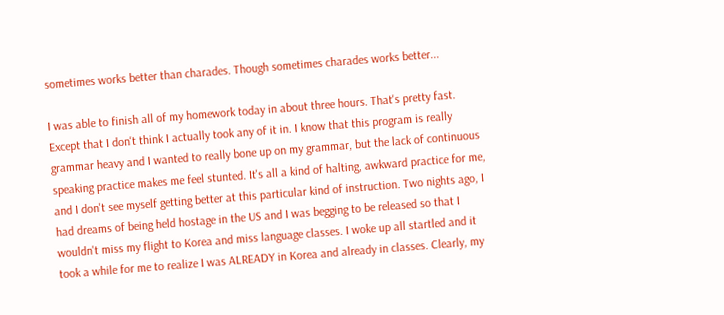sometimes works better than charades. Though sometimes charades works better...

I was able to finish all of my homework today in about three hours. That's pretty fast. Except that I don't think I actually took any of it in. I know that this program is really grammar heavy and I wanted to really bone up on my grammar, but the lack of continuous speaking practice makes me feel stunted. It's all a kind of halting, awkward practice for me, and I don't see myself getting better at this particular kind of instruction. Two nights ago, I had dreams of being held hostage in the US and I was begging to be released so that I wouldn't miss my flight to Korea and miss language classes. I woke up all startled and it took a while for me to realize I was ALREADY in Korea and already in classes. Clearly, my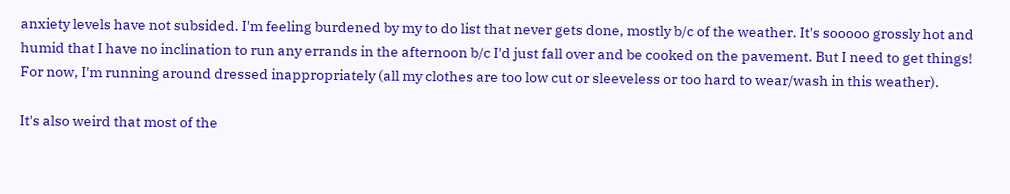anxiety levels have not subsided. I'm feeling burdened by my to do list that never gets done, mostly b/c of the weather. It's sooooo grossly hot and humid that I have no inclination to run any errands in the afternoon b/c I'd just fall over and be cooked on the pavement. But I need to get things! For now, I'm running around dressed inappropriately (all my clothes are too low cut or sleeveless or too hard to wear/wash in this weather).

It's also weird that most of the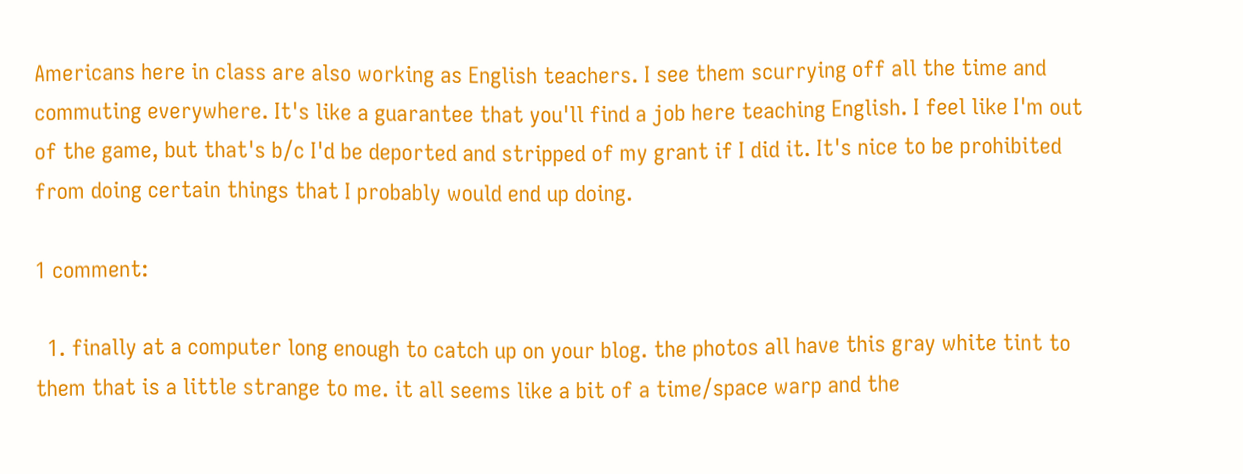Americans here in class are also working as English teachers. I see them scurrying off all the time and commuting everywhere. It's like a guarantee that you'll find a job here teaching English. I feel like I'm out of the game, but that's b/c I'd be deported and stripped of my grant if I did it. It's nice to be prohibited from doing certain things that I probably would end up doing.

1 comment:

  1. finally at a computer long enough to catch up on your blog. the photos all have this gray white tint to them that is a little strange to me. it all seems like a bit of a time/space warp and the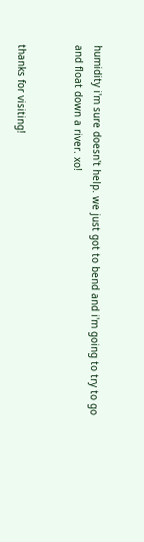humidity i'm sure doesn't help. we just got to bend and i'm going to try to go and float down a river. xo!


thanks for visiting!